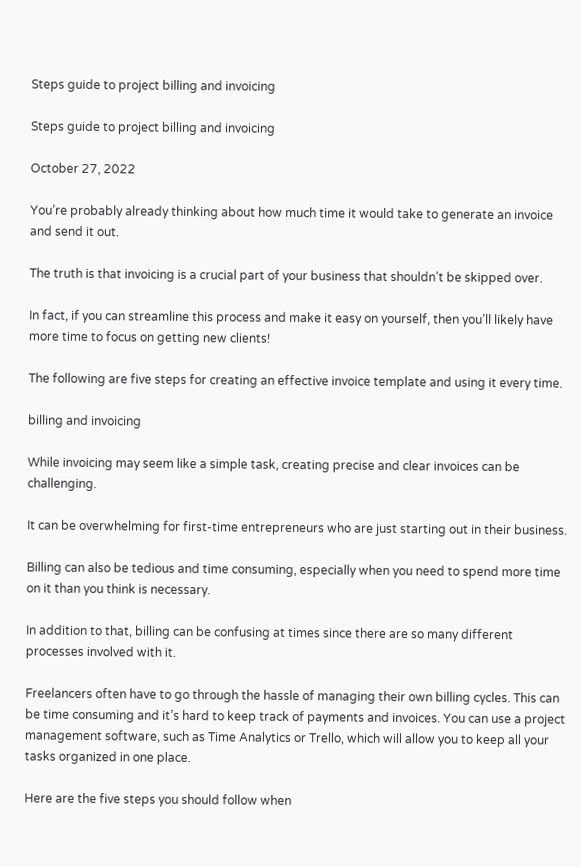Steps guide to project billing and invoicing

Steps guide to project billing and invoicing

October 27, 2022

You’re probably already thinking about how much time it would take to generate an invoice and send it out.

The truth is that invoicing is a crucial part of your business that shouldn’t be skipped over.

In fact, if you can streamline this process and make it easy on yourself, then you’ll likely have more time to focus on getting new clients!

The following are five steps for creating an effective invoice template and using it every time.

billing and invoicing

While invoicing may seem like a simple task, creating precise and clear invoices can be challenging.

It can be overwhelming for first-time entrepreneurs who are just starting out in their business.

Billing can also be tedious and time consuming, especially when you need to spend more time on it than you think is necessary.

In addition to that, billing can be confusing at times since there are so many different processes involved with it.

Freelancers often have to go through the hassle of managing their own billing cycles. This can be time consuming and it’s hard to keep track of payments and invoices. You can use a project management software, such as Time Analytics or Trello, which will allow you to keep all your tasks organized in one place.

Here are the five steps you should follow when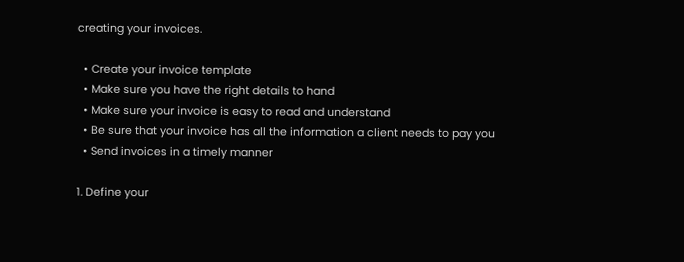creating your invoices.

  • Create your invoice template
  • Make sure you have the right details to hand
  • Make sure your invoice is easy to read and understand
  • Be sure that your invoice has all the information a client needs to pay you
  • Send invoices in a timely manner

1. Define your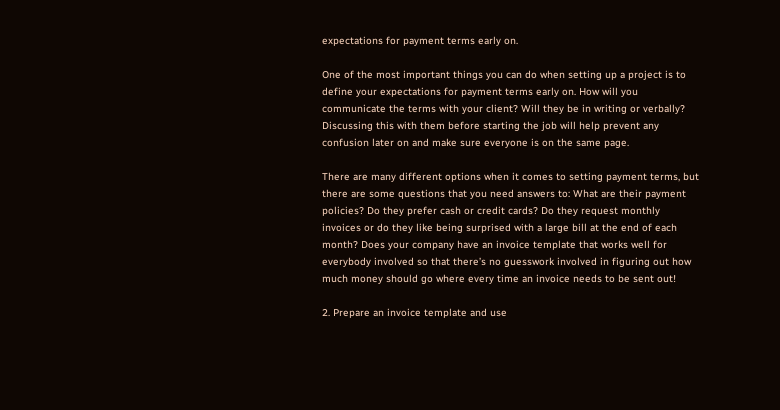expectations for payment terms early on.

One of the most important things you can do when setting up a project is to define your expectations for payment terms early on. How will you communicate the terms with your client? Will they be in writing or verbally? Discussing this with them before starting the job will help prevent any confusion later on and make sure everyone is on the same page.

There are many different options when it comes to setting payment terms, but there are some questions that you need answers to: What are their payment policies? Do they prefer cash or credit cards? Do they request monthly invoices or do they like being surprised with a large bill at the end of each month? Does your company have an invoice template that works well for everybody involved so that there’s no guesswork involved in figuring out how much money should go where every time an invoice needs to be sent out!

2. Prepare an invoice template and use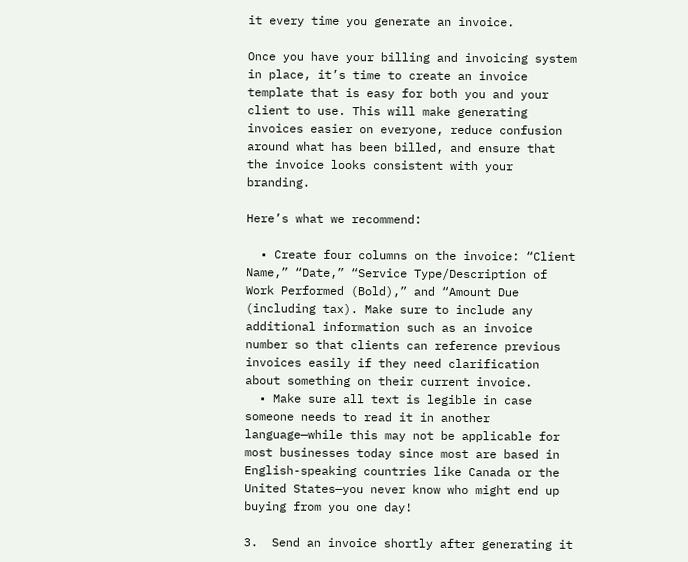it every time you generate an invoice.

Once you have your billing and invoicing system in place, it’s time to create an invoice template that is easy for both you and your client to use. This will make generating invoices easier on everyone, reduce confusion around what has been billed, and ensure that the invoice looks consistent with your branding.

Here’s what we recommend:

  • Create four columns on the invoice: “Client Name,” “Date,” “Service Type/Description of Work Performed (Bold),” and “Amount Due (including tax). Make sure to include any additional information such as an invoice number so that clients can reference previous invoices easily if they need clarification about something on their current invoice.
  • Make sure all text is legible in case someone needs to read it in another language—while this may not be applicable for most businesses today since most are based in English-speaking countries like Canada or the United States—you never know who might end up buying from you one day!

3.  Send an invoice shortly after generating it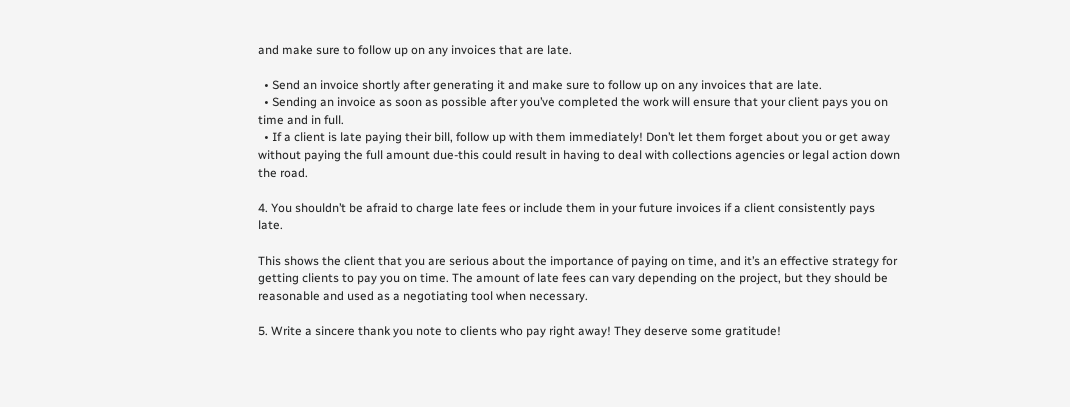and make sure to follow up on any invoices that are late.

  • Send an invoice shortly after generating it and make sure to follow up on any invoices that are late.
  • Sending an invoice as soon as possible after you’ve completed the work will ensure that your client pays you on time and in full.
  • If a client is late paying their bill, follow up with them immediately! Don’t let them forget about you or get away without paying the full amount due-this could result in having to deal with collections agencies or legal action down the road.

4. You shouldn’t be afraid to charge late fees or include them in your future invoices if a client consistently pays late.

This shows the client that you are serious about the importance of paying on time, and it’s an effective strategy for getting clients to pay you on time. The amount of late fees can vary depending on the project, but they should be reasonable and used as a negotiating tool when necessary.

5. Write a sincere thank you note to clients who pay right away! They deserve some gratitude!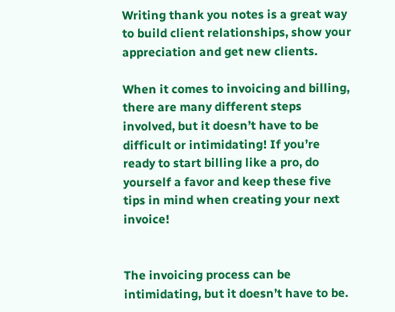Writing thank you notes is a great way to build client relationships, show your appreciation and get new clients.

When it comes to invoicing and billing, there are many different steps involved, but it doesn’t have to be difficult or intimidating! If you’re ready to start billing like a pro, do yourself a favor and keep these five tips in mind when creating your next invoice!


The invoicing process can be intimidating, but it doesn’t have to be.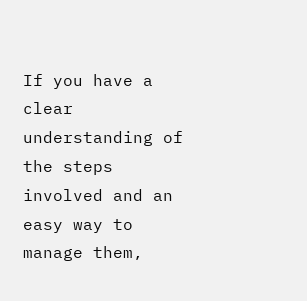If you have a clear understanding of the steps involved and an easy way to manage them,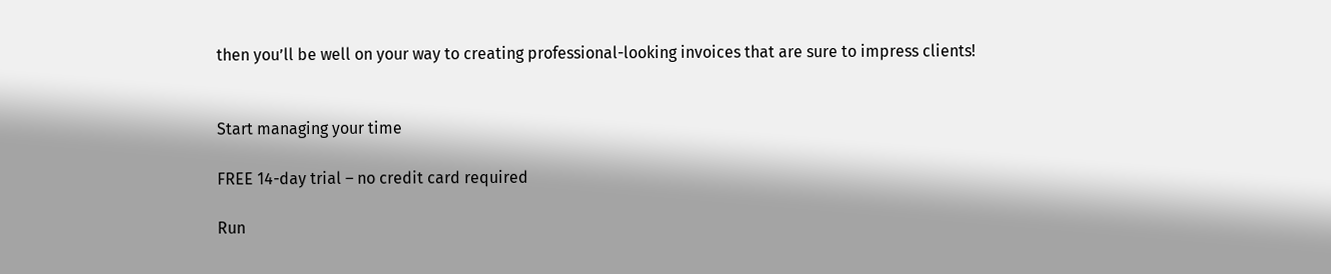then you’ll be well on your way to creating professional-looking invoices that are sure to impress clients!


Start managing your time

FREE 14-day trial – no credit card required

Run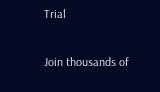Trial

Join thousands of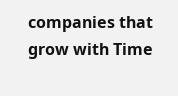companies that grow with Time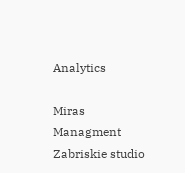Analytics

Miras Managment
Zabriskie studio